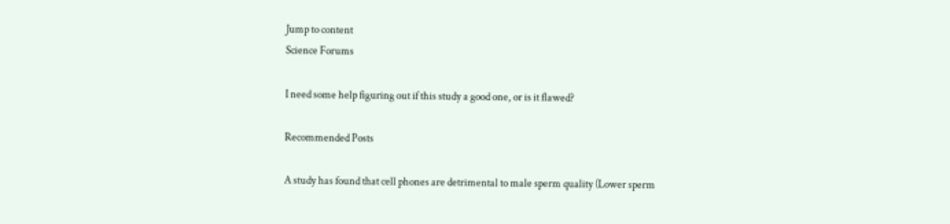Jump to content
Science Forums

I need some help figuring out if this study a good one, or is it flawed?

Recommended Posts

A study has found that cell phones are detrimental to male sperm quality (Lower sperm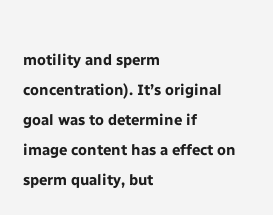motility and sperm concentration). It’s original goal was to determine if image content has a effect on sperm quality, but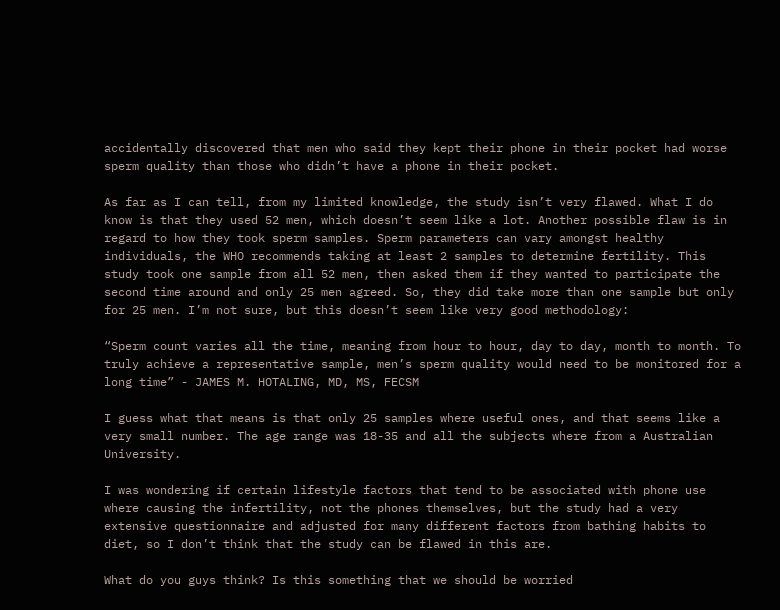accidentally discovered that men who said they kept their phone in their pocket had worse sperm quality than those who didn’t have a phone in their pocket.

As far as I can tell, from my limited knowledge, the study isn’t very flawed. What I do know is that they used 52 men, which doesn’t seem like a lot. Another possible flaw is in regard to how they took sperm samples. Sperm parameters can vary amongst healthy individuals, the WHO recommends taking at least 2 samples to determine fertility. This study took one sample from all 52 men, then asked them if they wanted to participate the second time around and only 25 men agreed. So, they did take more than one sample but only for 25 men. I’m not sure, but this doesn’t seem like very good methodology:

“Sperm count varies all the time, meaning from hour to hour, day to day, month to month. To truly achieve a representative sample, men’s sperm quality would need to be monitored for a long time” - JAMES M. HOTALING, MD, MS, FECSM

I guess what that means is that only 25 samples where useful ones, and that seems like a very small number. The age range was 18-35 and all the subjects where from a Australian University.

I was wondering if certain lifestyle factors that tend to be associated with phone use where causing the infertility, not the phones themselves, but the study had a very extensive questionnaire and adjusted for many different factors from bathing habits to diet, so I don’t think that the study can be flawed in this are.

What do you guys think? Is this something that we should be worried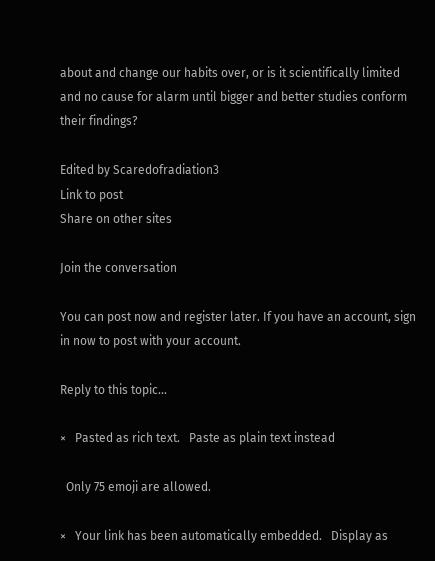about and change our habits over, or is it scientifically limited and no cause for alarm until bigger and better studies conform their findings?

Edited by Scaredofradiation3
Link to post
Share on other sites

Join the conversation

You can post now and register later. If you have an account, sign in now to post with your account.

Reply to this topic...

×   Pasted as rich text.   Paste as plain text instead

  Only 75 emoji are allowed.

×   Your link has been automatically embedded.   Display as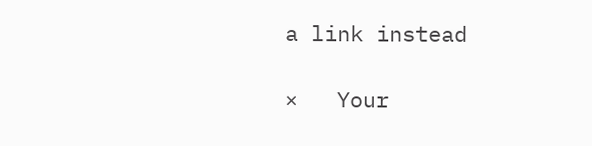a link instead

×   Your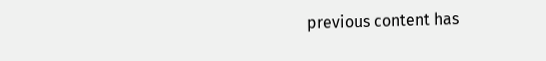previous content has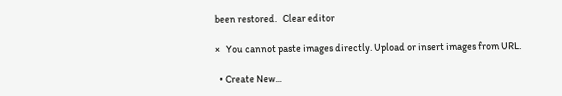been restored.   Clear editor

×   You cannot paste images directly. Upload or insert images from URL.

  • Create New...